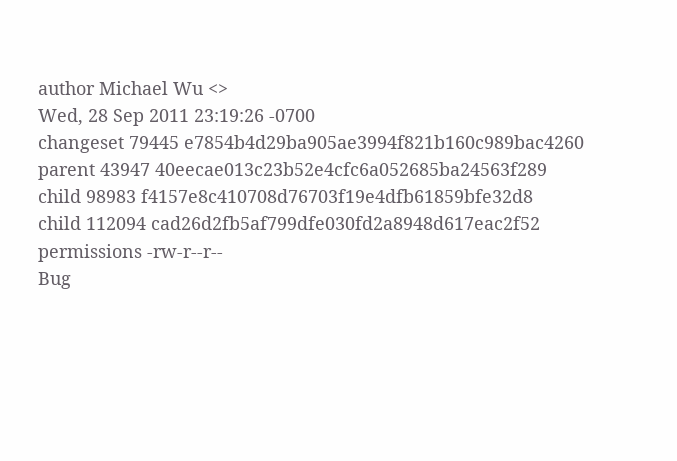author Michael Wu <>
Wed, 28 Sep 2011 23:19:26 -0700
changeset 79445 e7854b4d29ba905ae3994f821b160c989bac4260
parent 43947 40eecae013c23b52e4cfc6a052685ba24563f289
child 98983 f4157e8c410708d76703f19e4dfb61859bfe32d8
child 112094 cad26d2fb5af799dfe030fd2a8948d617eac2f52
permissions -rw-r--r--
Bug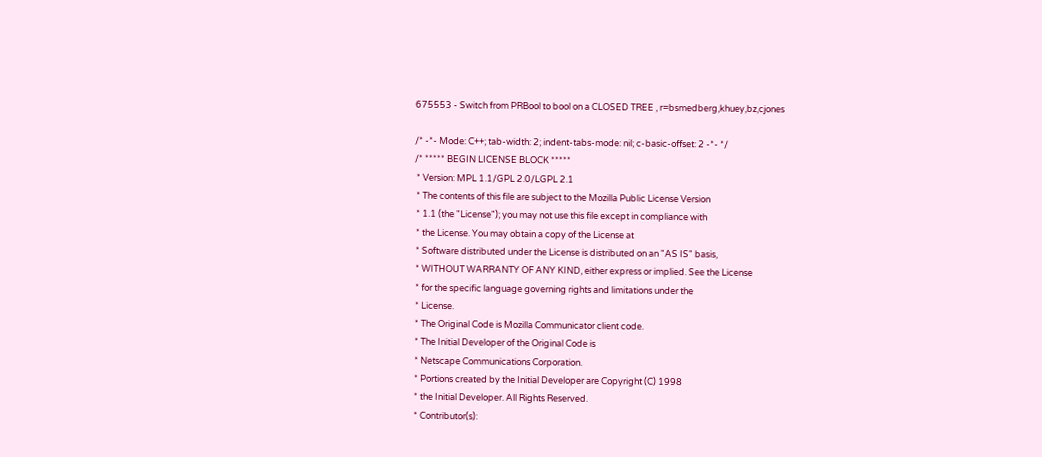675553 - Switch from PRBool to bool on a CLOSED TREE , r=bsmedberg,khuey,bz,cjones

/* -*- Mode: C++; tab-width: 2; indent-tabs-mode: nil; c-basic-offset: 2 -*- */
/* ***** BEGIN LICENSE BLOCK *****
 * Version: MPL 1.1/GPL 2.0/LGPL 2.1
 * The contents of this file are subject to the Mozilla Public License Version
 * 1.1 (the "License"); you may not use this file except in compliance with
 * the License. You may obtain a copy of the License at
 * Software distributed under the License is distributed on an "AS IS" basis,
 * WITHOUT WARRANTY OF ANY KIND, either express or implied. See the License
 * for the specific language governing rights and limitations under the
 * License.
 * The Original Code is Mozilla Communicator client code.
 * The Initial Developer of the Original Code is
 * Netscape Communications Corporation.
 * Portions created by the Initial Developer are Copyright (C) 1998
 * the Initial Developer. All Rights Reserved.
 * Contributor(s):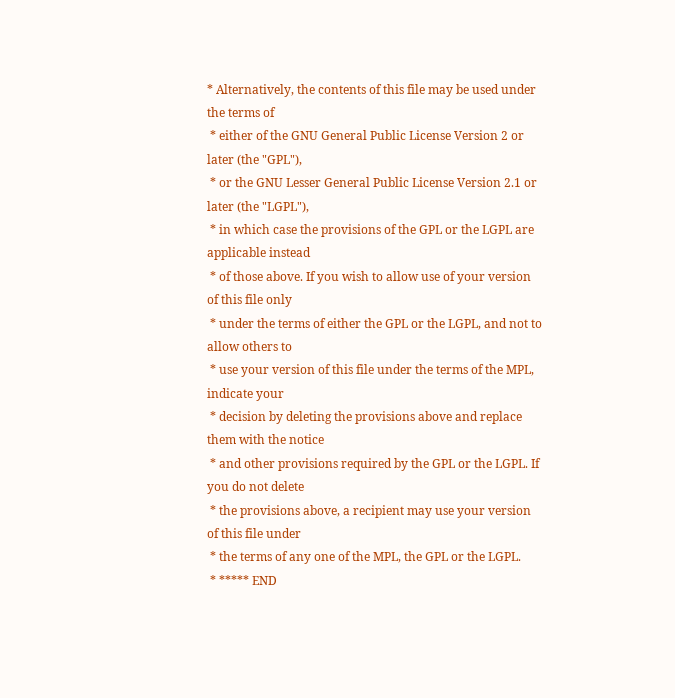* Alternatively, the contents of this file may be used under the terms of
 * either of the GNU General Public License Version 2 or later (the "GPL"),
 * or the GNU Lesser General Public License Version 2.1 or later (the "LGPL"),
 * in which case the provisions of the GPL or the LGPL are applicable instead
 * of those above. If you wish to allow use of your version of this file only
 * under the terms of either the GPL or the LGPL, and not to allow others to
 * use your version of this file under the terms of the MPL, indicate your
 * decision by deleting the provisions above and replace them with the notice
 * and other provisions required by the GPL or the LGPL. If you do not delete
 * the provisions above, a recipient may use your version of this file under
 * the terms of any one of the MPL, the GPL or the LGPL.
 * ***** END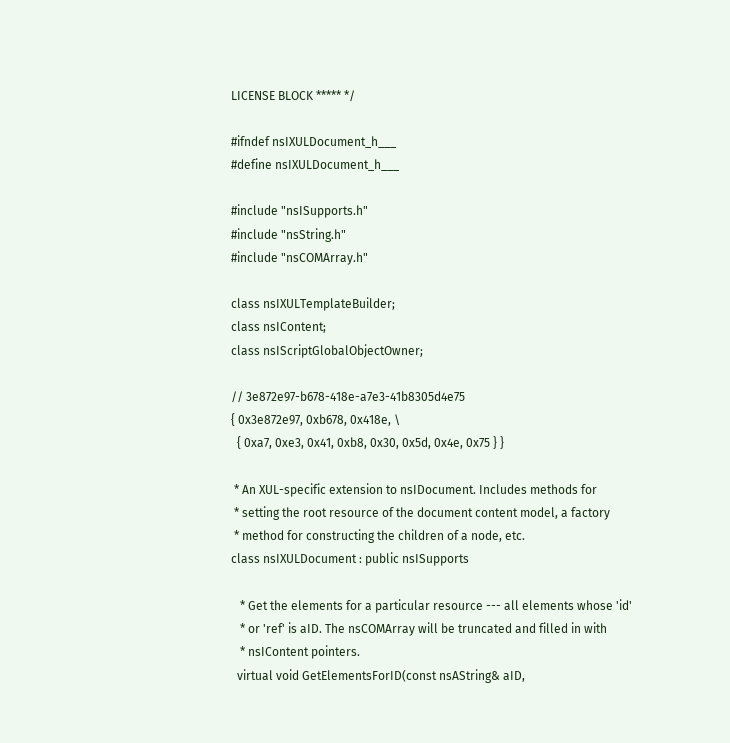LICENSE BLOCK ***** */

#ifndef nsIXULDocument_h___
#define nsIXULDocument_h___

#include "nsISupports.h"
#include "nsString.h"
#include "nsCOMArray.h"

class nsIXULTemplateBuilder;
class nsIContent;
class nsIScriptGlobalObjectOwner;

// 3e872e97-b678-418e-a7e3-41b8305d4e75
{ 0x3e872e97, 0xb678, 0x418e, \
  { 0xa7, 0xe3, 0x41, 0xb8, 0x30, 0x5d, 0x4e, 0x75 } }

 * An XUL-specific extension to nsIDocument. Includes methods for
 * setting the root resource of the document content model, a factory
 * method for constructing the children of a node, etc.
class nsIXULDocument : public nsISupports

   * Get the elements for a particular resource --- all elements whose 'id'
   * or 'ref' is aID. The nsCOMArray will be truncated and filled in with
   * nsIContent pointers.
  virtual void GetElementsForID(const nsAString& aID,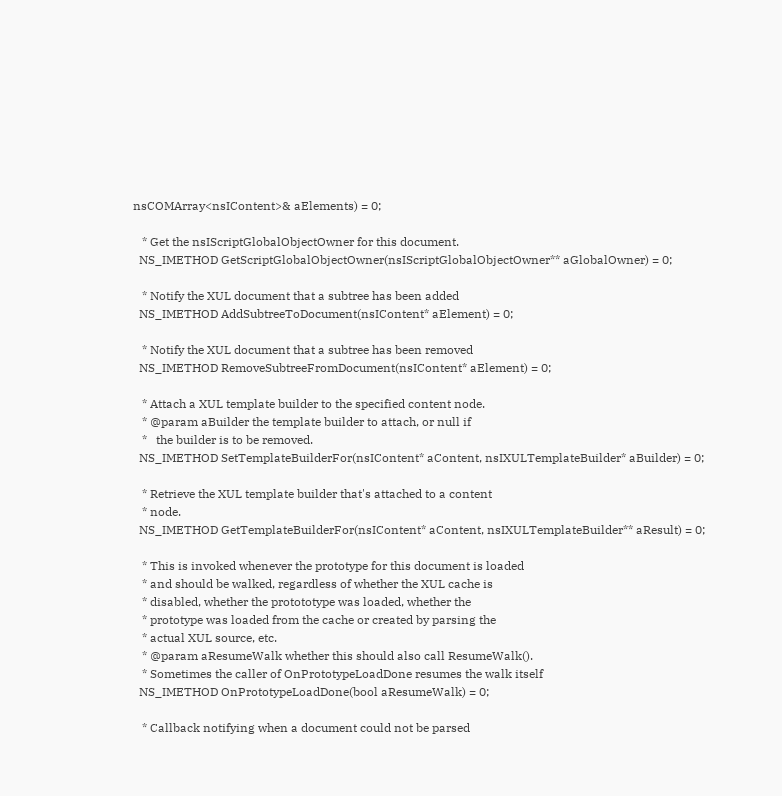nsCOMArray<nsIContent>& aElements) = 0;

   * Get the nsIScriptGlobalObjectOwner for this document.
  NS_IMETHOD GetScriptGlobalObjectOwner(nsIScriptGlobalObjectOwner** aGlobalOwner) = 0;

   * Notify the XUL document that a subtree has been added
  NS_IMETHOD AddSubtreeToDocument(nsIContent* aElement) = 0;

   * Notify the XUL document that a subtree has been removed
  NS_IMETHOD RemoveSubtreeFromDocument(nsIContent* aElement) = 0;

   * Attach a XUL template builder to the specified content node.
   * @param aBuilder the template builder to attach, or null if
   *   the builder is to be removed.
  NS_IMETHOD SetTemplateBuilderFor(nsIContent* aContent, nsIXULTemplateBuilder* aBuilder) = 0;

   * Retrieve the XUL template builder that's attached to a content
   * node.
  NS_IMETHOD GetTemplateBuilderFor(nsIContent* aContent, nsIXULTemplateBuilder** aResult) = 0;

   * This is invoked whenever the prototype for this document is loaded
   * and should be walked, regardless of whether the XUL cache is
   * disabled, whether the protototype was loaded, whether the
   * prototype was loaded from the cache or created by parsing the
   * actual XUL source, etc.
   * @param aResumeWalk whether this should also call ResumeWalk().
   * Sometimes the caller of OnPrototypeLoadDone resumes the walk itself
  NS_IMETHOD OnPrototypeLoadDone(bool aResumeWalk) = 0;

   * Callback notifying when a document could not be parsed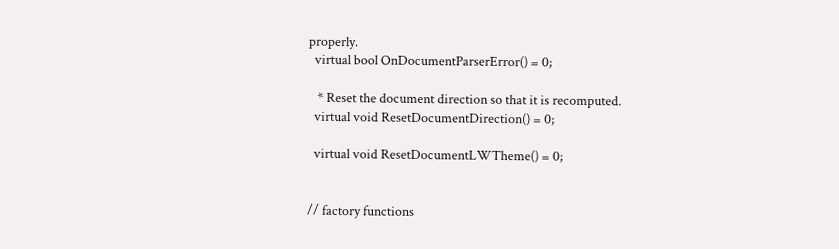properly.
  virtual bool OnDocumentParserError() = 0;

   * Reset the document direction so that it is recomputed.
  virtual void ResetDocumentDirection() = 0;

  virtual void ResetDocumentLWTheme() = 0;


// factory functions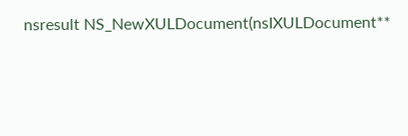nsresult NS_NewXULDocument(nsIXULDocument**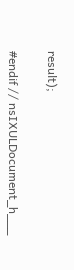result);

#endif // nsIXULDocument_h___